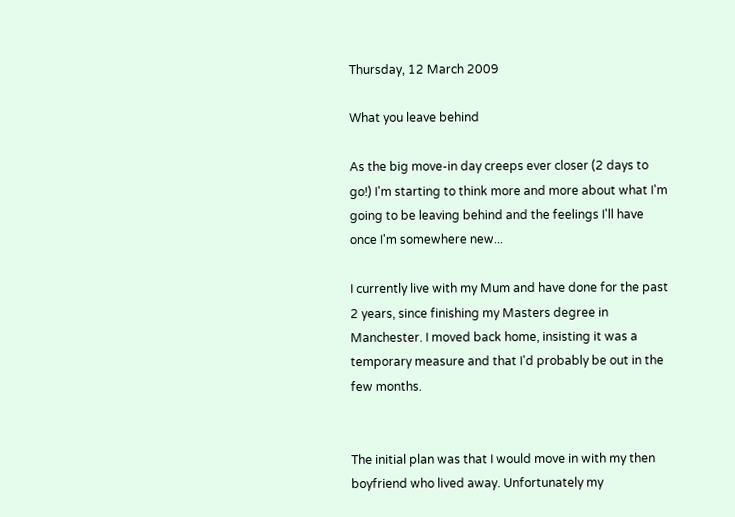Thursday, 12 March 2009

What you leave behind

As the big move-in day creeps ever closer (2 days to go!) I'm starting to think more and more about what I'm going to be leaving behind and the feelings I'll have once I'm somewhere new...

I currently live with my Mum and have done for the past 2 years, since finishing my Masters degree in Manchester. I moved back home, insisting it was a temporary measure and that I'd probably be out in the few months.


The initial plan was that I would move in with my then boyfriend who lived away. Unfortunately my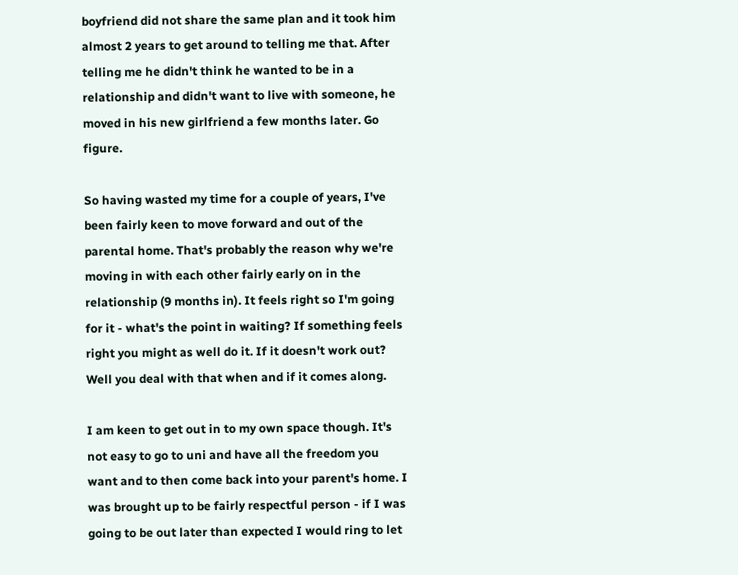boyfriend did not share the same plan and it took him almost 2 years to get around to telling me that. After telling me he didn't think he wanted to be in a relationship and didn't want to live with someone, he moved in his new girlfriend a few months later. Go figure.

So having wasted my time for a couple of years, I've been fairly keen to move forward and out of the parental home. That's probably the reason why we're moving in with each other fairly early on in the relationship (9 months in). It feels right so I'm going for it - what's the point in waiting? If something feels right you might as well do it. If it doesn't work out? Well you deal with that when and if it comes along.

I am keen to get out in to my own space though. It's not easy to go to uni and have all the freedom you want and to then come back into your parent's home. I was brought up to be fairly respectful person - if I was going to be out later than expected I would ring to let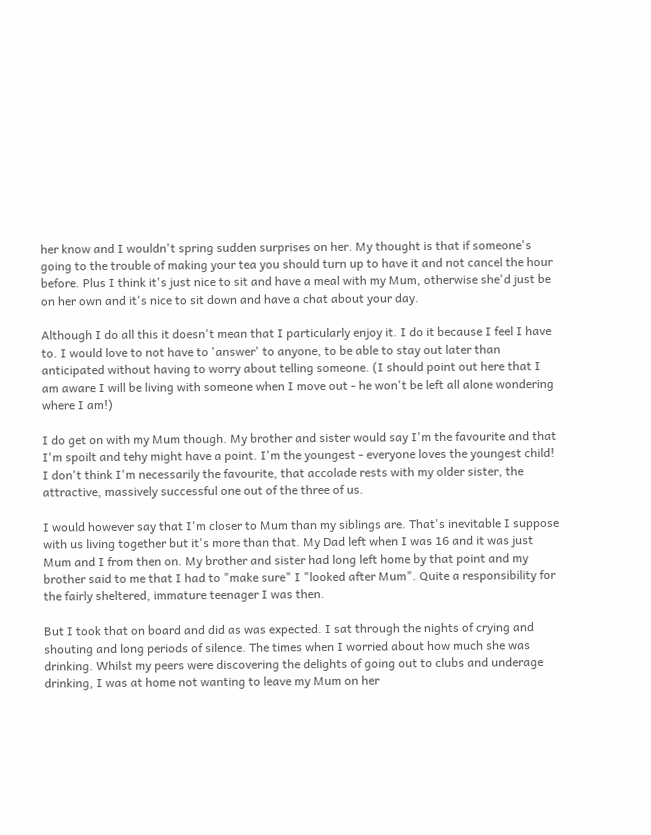her know and I wouldn't spring sudden surprises on her. My thought is that if someone's going to the trouble of making your tea you should turn up to have it and not cancel the hour before. Plus I think it's just nice to sit and have a meal with my Mum, otherwise she'd just be on her own and it's nice to sit down and have a chat about your day.

Although I do all this it doesn't mean that I particularly enjoy it. I do it because I feel I have to. I would love to not have to 'answer' to anyone, to be able to stay out later than anticipated without having to worry about telling someone. (I should point out here that I am aware I will be living with someone when I move out - he won't be left all alone wondering where I am!)

I do get on with my Mum though. My brother and sister would say I'm the favourite and that I'm spoilt and tehy might have a point. I'm the youngest - everyone loves the youngest child! I don't think I'm necessarily the favourite, that accolade rests with my older sister, the attractive, massively successful one out of the three of us.

I would however say that I'm closer to Mum than my siblings are. That's inevitable I suppose with us living together but it's more than that. My Dad left when I was 16 and it was just Mum and I from then on. My brother and sister had long left home by that point and my brother said to me that I had to "make sure" I "looked after Mum". Quite a responsibility for the fairly sheltered, immature teenager I was then.

But I took that on board and did as was expected. I sat through the nights of crying and shouting and long periods of silence. The times when I worried about how much she was drinking. Whilst my peers were discovering the delights of going out to clubs and underage drinking, I was at home not wanting to leave my Mum on her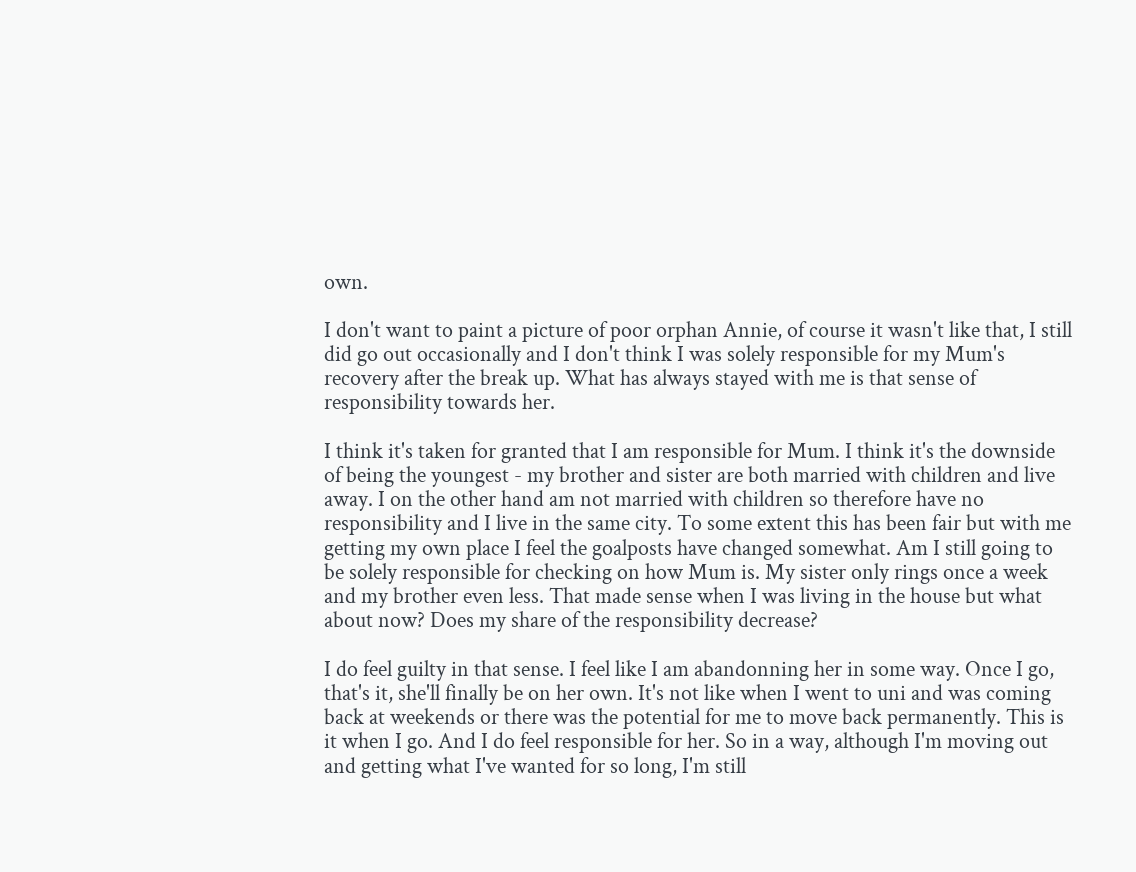own.

I don't want to paint a picture of poor orphan Annie, of course it wasn't like that, I still did go out occasionally and I don't think I was solely responsible for my Mum's recovery after the break up. What has always stayed with me is that sense of responsibility towards her.

I think it's taken for granted that I am responsible for Mum. I think it's the downside of being the youngest - my brother and sister are both married with children and live away. I on the other hand am not married with children so therefore have no responsibility and I live in the same city. To some extent this has been fair but with me getting my own place I feel the goalposts have changed somewhat. Am I still going to be solely responsible for checking on how Mum is. My sister only rings once a week and my brother even less. That made sense when I was living in the house but what about now? Does my share of the responsibility decrease?

I do feel guilty in that sense. I feel like I am abandonning her in some way. Once I go, that's it, she'll finally be on her own. It's not like when I went to uni and was coming back at weekends or there was the potential for me to move back permanently. This is it when I go. And I do feel responsible for her. So in a way, although I'm moving out and getting what I've wanted for so long, I'm still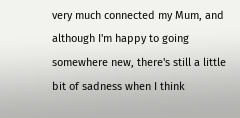very much connected my Mum, and although I'm happy to going somewhere new, there's still a little bit of sadness when I think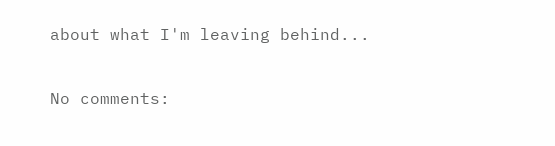about what I'm leaving behind...

No comments: